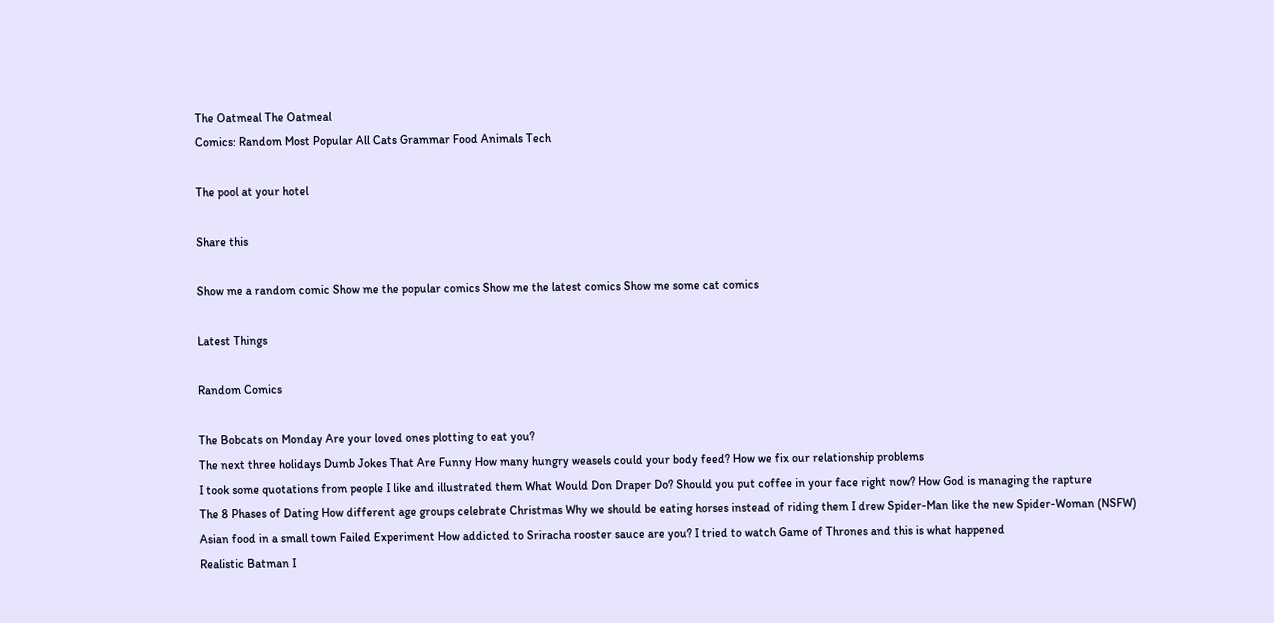The Oatmeal The Oatmeal
Comics: Random Most Popular All Cats Grammar Food Animals Tech

The pool at your hotel

Share this

Show me a random comic Show me the popular comics Show me the latest comics Show me some cat comics

Latest Things

Random Comics

The Bobcats on Monday Are your loved ones plotting to eat you?
The next three holidays Dumb Jokes That Are Funny How many hungry weasels could your body feed? How we fix our relationship problems
I took some quotations from people I like and illustrated them What Would Don Draper Do? Should you put coffee in your face right now? How God is managing the rapture
The 8 Phases of Dating How different age groups celebrate Christmas Why we should be eating horses instead of riding them I drew Spider-Man like the new Spider-Woman (NSFW)
Asian food in a small town Failed Experiment How addicted to Sriracha rooster sauce are you? I tried to watch Game of Thrones and this is what happened
Realistic Batman I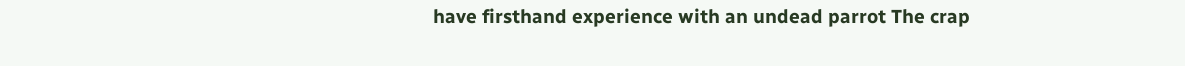have firsthand experience with an undead parrot The crap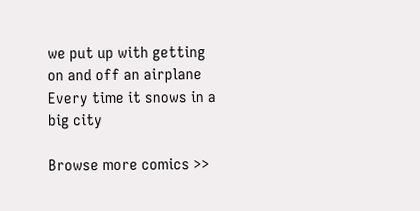we put up with getting on and off an airplane Every time it snows in a big city

Browse more comics >>